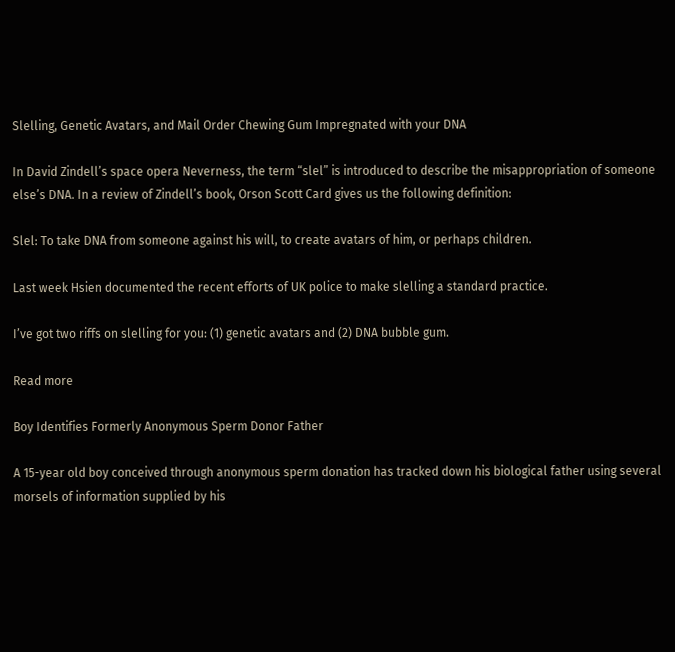Slelling, Genetic Avatars, and Mail Order Chewing Gum Impregnated with your DNA

In David Zindell’s space opera Neverness, the term “slel” is introduced to describe the misappropriation of someone else’s DNA. In a review of Zindell’s book, Orson Scott Card gives us the following definition:

Slel: To take DNA from someone against his will, to create avatars of him, or perhaps children.

Last week Hsien documented the recent efforts of UK police to make slelling a standard practice.

I’ve got two riffs on slelling for you: (1) genetic avatars and (2) DNA bubble gum.

Read more

Boy Identifies Formerly Anonymous Sperm Donor Father

A 15-year old boy conceived through anonymous sperm donation has tracked down his biological father using several morsels of information supplied by his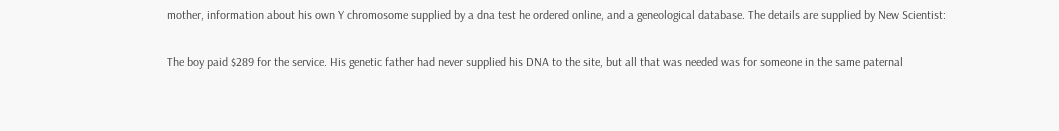mother, information about his own Y chromosome supplied by a dna test he ordered online, and a geneological database. The details are supplied by New Scientist:

The boy paid $289 for the service. His genetic father had never supplied his DNA to the site, but all that was needed was for someone in the same paternal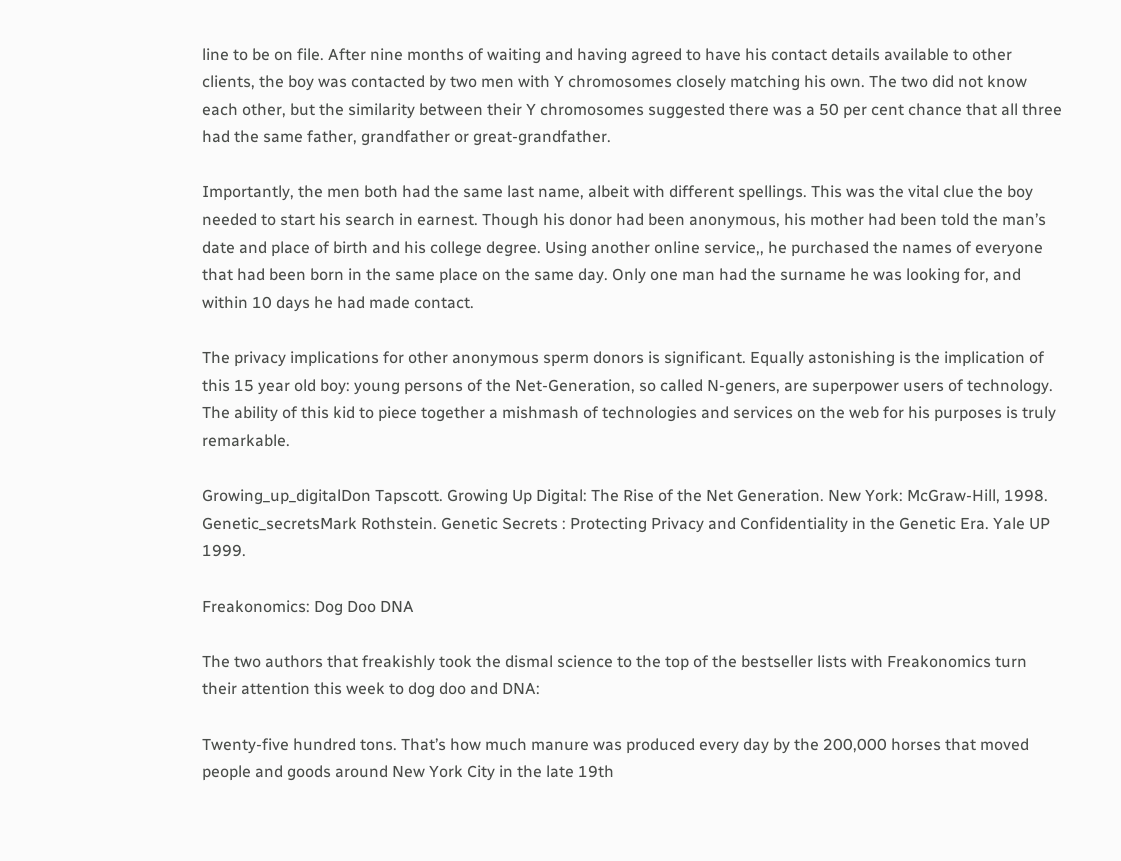line to be on file. After nine months of waiting and having agreed to have his contact details available to other clients, the boy was contacted by two men with Y chromosomes closely matching his own. The two did not know each other, but the similarity between their Y chromosomes suggested there was a 50 per cent chance that all three had the same father, grandfather or great-grandfather.

Importantly, the men both had the same last name, albeit with different spellings. This was the vital clue the boy needed to start his search in earnest. Though his donor had been anonymous, his mother had been told the man’s date and place of birth and his college degree. Using another online service,, he purchased the names of everyone that had been born in the same place on the same day. Only one man had the surname he was looking for, and within 10 days he had made contact.

The privacy implications for other anonymous sperm donors is significant. Equally astonishing is the implication of this 15 year old boy: young persons of the Net-Generation, so called N-geners, are superpower users of technology. The ability of this kid to piece together a mishmash of technologies and services on the web for his purposes is truly remarkable.

Growing_up_digitalDon Tapscott. Growing Up Digital: The Rise of the Net Generation. New York: McGraw-Hill, 1998.
Genetic_secretsMark Rothstein. Genetic Secrets : Protecting Privacy and Confidentiality in the Genetic Era. Yale UP 1999.

Freakonomics: Dog Doo DNA

The two authors that freakishly took the dismal science to the top of the bestseller lists with Freakonomics turn their attention this week to dog doo and DNA:

Twenty-five hundred tons. That’s how much manure was produced every day by the 200,000 horses that moved people and goods around New York City in the late 19th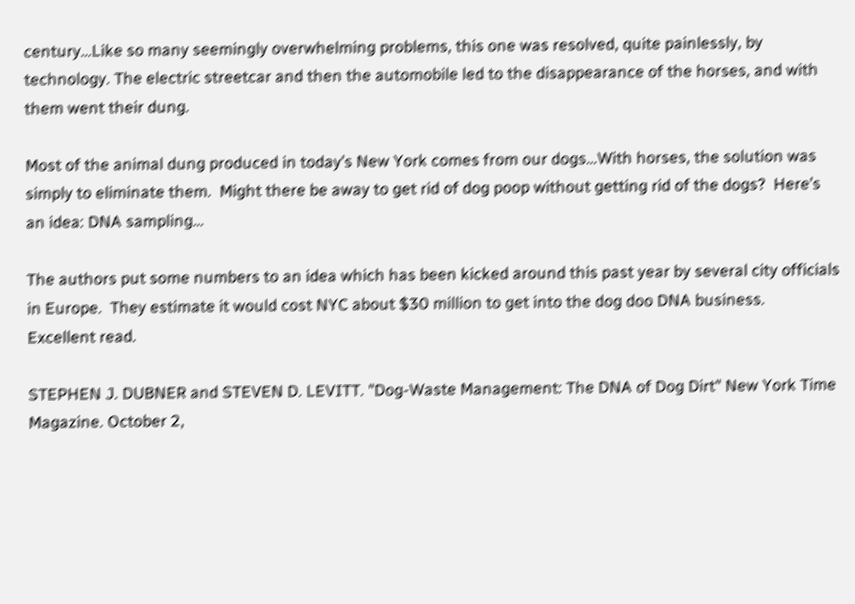century…Like so many seemingly overwhelming problems, this one was resolved, quite painlessly, by technology. The electric streetcar and then the automobile led to the disappearance of the horses, and with them went their dung.

Most of the animal dung produced in today’s New York comes from our dogs…With horses, the solution was simply to eliminate them.  Might there be away to get rid of dog poop without getting rid of the dogs?  Here’s an idea: DNA sampling…

The authors put some numbers to an idea which has been kicked around this past year by several city officials in Europe.  They estimate it would cost NYC about $30 million to get into the dog doo DNA business.  Excellent read.

STEPHEN J. DUBNER and STEVEN D. LEVITT. "Dog-Waste Management: The DNA of Dog Dirt" New York Time Magazine. October 2,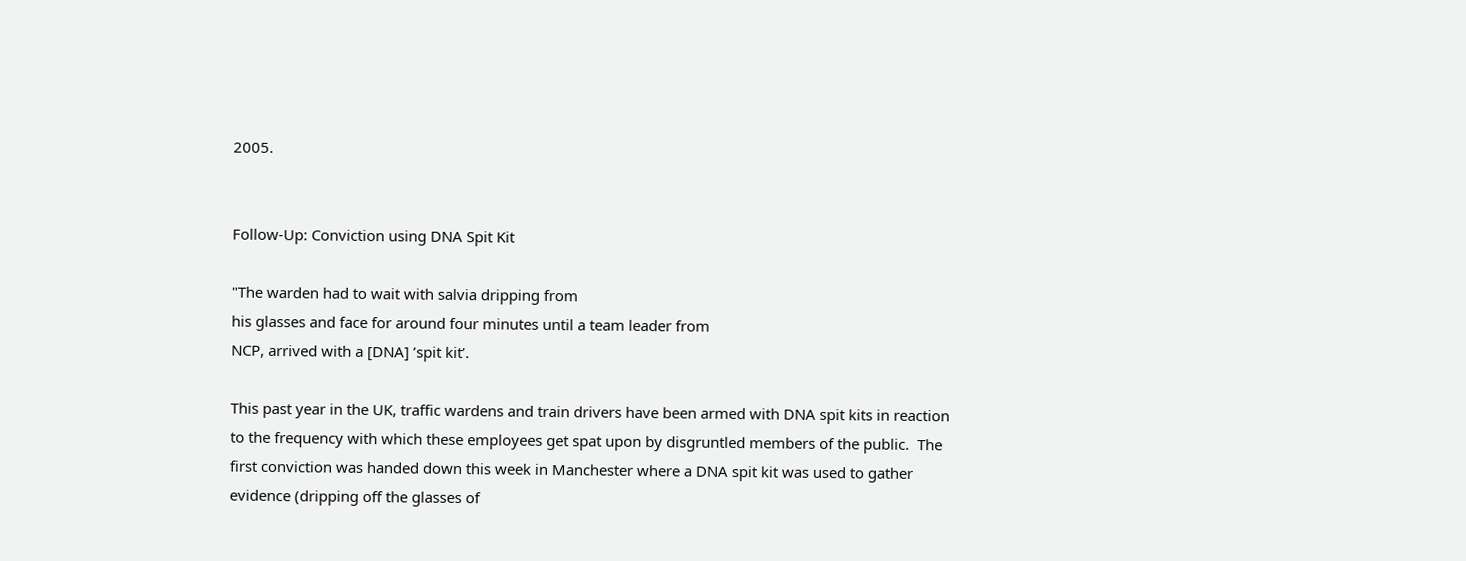2005.


Follow-Up: Conviction using DNA Spit Kit

"The warden had to wait with salvia dripping from
his glasses and face for around four minutes until a team leader from
NCP, arrived with a [DNA] ’spit kit’.

This past year in the UK, traffic wardens and train drivers have been armed with DNA spit kits in reaction to the frequency with which these employees get spat upon by disgruntled members of the public.  The first conviction was handed down this week in Manchester where a DNA spit kit was used to gather evidence (dripping off the glasses of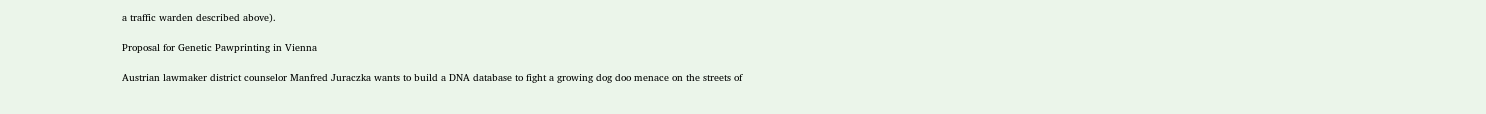a traffic warden described above).

Proposal for Genetic Pawprinting in Vienna

Austrian lawmaker district counselor Manfred Juraczka wants to build a DNA database to fight a growing dog doo menace on the streets of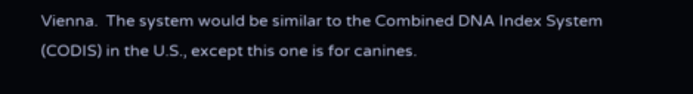Vienna.  The system would be similar to the Combined DNA Index System (CODIS) in the U.S., except this one is for canines.